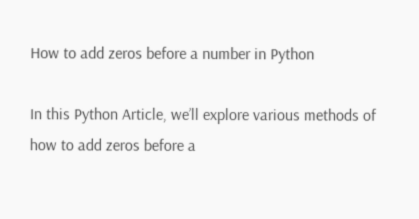How to add zeros before a number in Python

In this Python Article, we’ll explore various methods of how to add zeros before a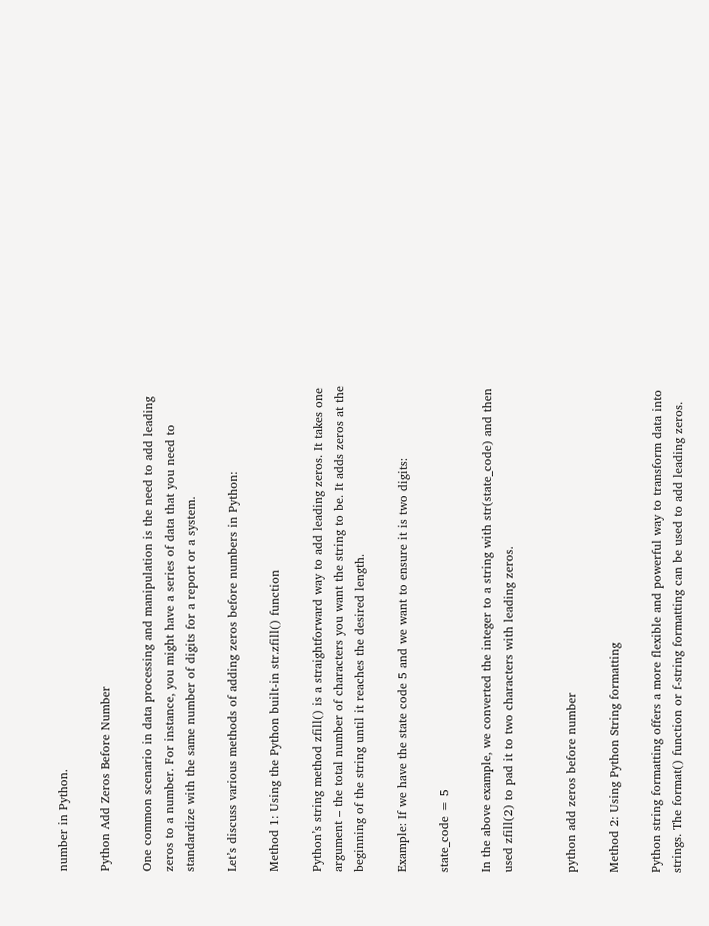number in Python.

Python Add Zeros Before Number

One common scenario in data processing and manipulation is the need to add leading zeros to a number. For instance, you might have a series of data that you need to standardize with the same number of digits for a report or a system.

Let’s discuss various methods of adding zeros before numbers in Python:

Method 1: Using the Python built-in str.zfill() function

Python’s string method zfill() is a straightforward way to add leading zeros. It takes one argument – the total number of characters you want the string to be. It adds zeros at the beginning of the string until it reaches the desired length.

Example: If we have the state code 5 and we want to ensure it is two digits:

state_code = 5

In the above example, we converted the integer to a string with str(state_code) and then used zfill(2) to pad it to two characters with leading zeros.


python add zeros before number

Method 2: Using Python String formatting

Python string formatting offers a more flexible and powerful way to transform data into strings. The format() function or f-string formatting can be used to add leading zeros.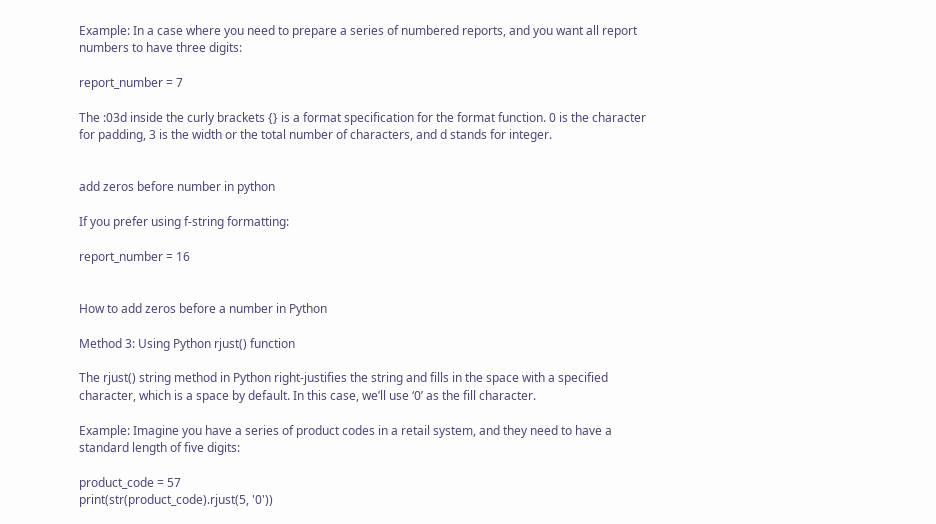Example: In a case where you need to prepare a series of numbered reports, and you want all report numbers to have three digits:

report_number = 7

The :03d inside the curly brackets {} is a format specification for the format function. 0 is the character for padding, 3 is the width or the total number of characters, and d stands for integer.


add zeros before number in python

If you prefer using f-string formatting:

report_number = 16


How to add zeros before a number in Python

Method 3: Using Python rjust() function

The rjust() string method in Python right-justifies the string and fills in the space with a specified character, which is a space by default. In this case, we’ll use ‘0’ as the fill character.

Example: Imagine you have a series of product codes in a retail system, and they need to have a standard length of five digits:

product_code = 57
print(str(product_code).rjust(5, '0'))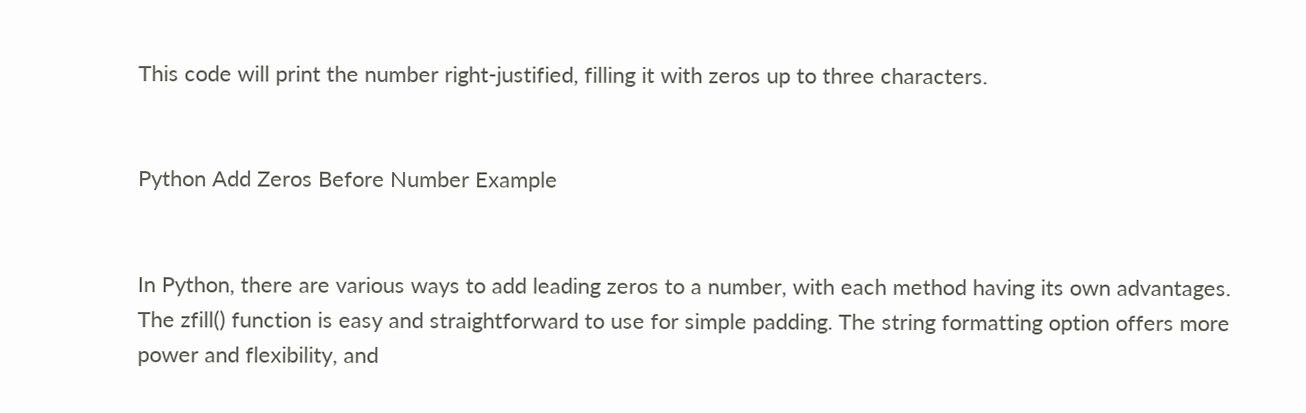This code will print the number right-justified, filling it with zeros up to three characters.


Python Add Zeros Before Number Example


In Python, there are various ways to add leading zeros to a number, with each method having its own advantages. The zfill() function is easy and straightforward to use for simple padding. The string formatting option offers more power and flexibility, and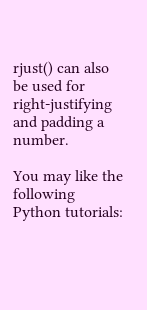rjust() can also be used for right-justifying and padding a number.

You may like the following Python tutorials: